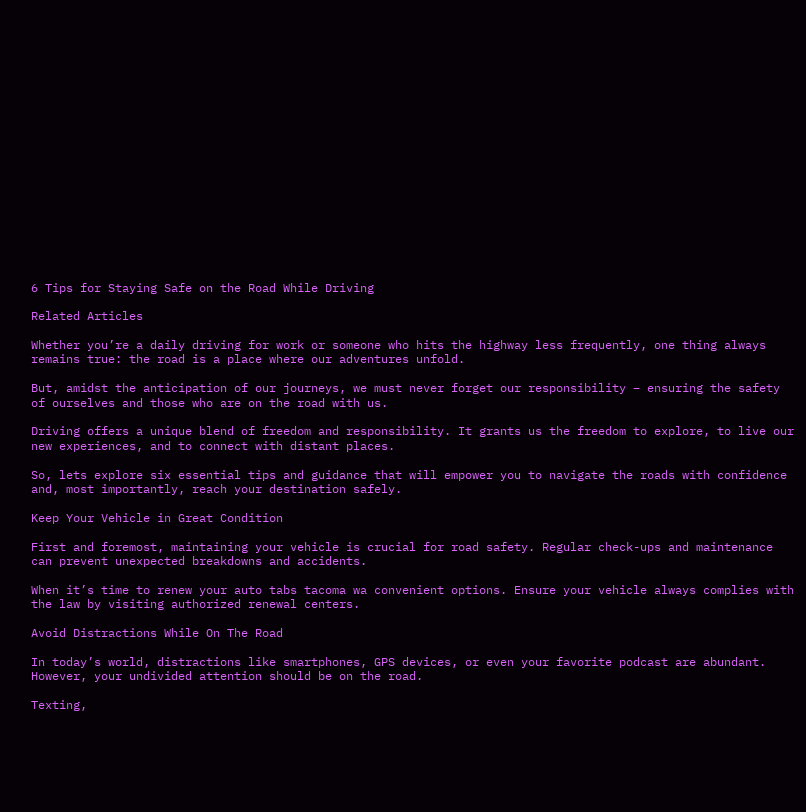6 Tips for Staying Safe on the Road While Driving

Related Articles

Whether you’re a daily driving for work or someone who hits the highway less frequently, one thing always remains true: the road is a place where our adventures unfold.

But, amidst the anticipation of our journeys, we must never forget our responsibility – ensuring the safety of ourselves and those who are on the road with us.

Driving offers a unique blend of freedom and responsibility. It grants us the freedom to explore, to live our new experiences, and to connect with distant places.

So, lets explore six essential tips and guidance that will empower you to navigate the roads with confidence and, most importantly, reach your destination safely.

Keep Your Vehicle in Great Condition

First and foremost, maintaining your vehicle is crucial for road safety. Regular check-ups and maintenance can prevent unexpected breakdowns and accidents.

When it’s time to renew your auto tabs tacoma wa convenient options. Ensure your vehicle always complies with the law by visiting authorized renewal centers.

Avoid Distractions While On The Road

In today’s world, distractions like smartphones, GPS devices, or even your favorite podcast are abundant. However, your undivided attention should be on the road.

Texting,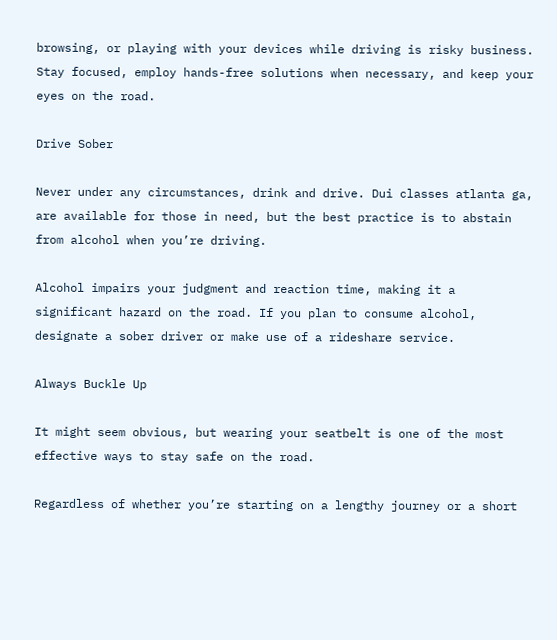browsing, or playing with your devices while driving is risky business. Stay focused, employ hands-free solutions when necessary, and keep your eyes on the road.

Drive Sober

Never under any circumstances, drink and drive. Dui classes atlanta ga, are available for those in need, but the best practice is to abstain from alcohol when you’re driving.

Alcohol impairs your judgment and reaction time, making it a significant hazard on the road. If you plan to consume alcohol, designate a sober driver or make use of a rideshare service.

Always Buckle Up

It might seem obvious, but wearing your seatbelt is one of the most effective ways to stay safe on the road.

Regardless of whether you’re starting on a lengthy journey or a short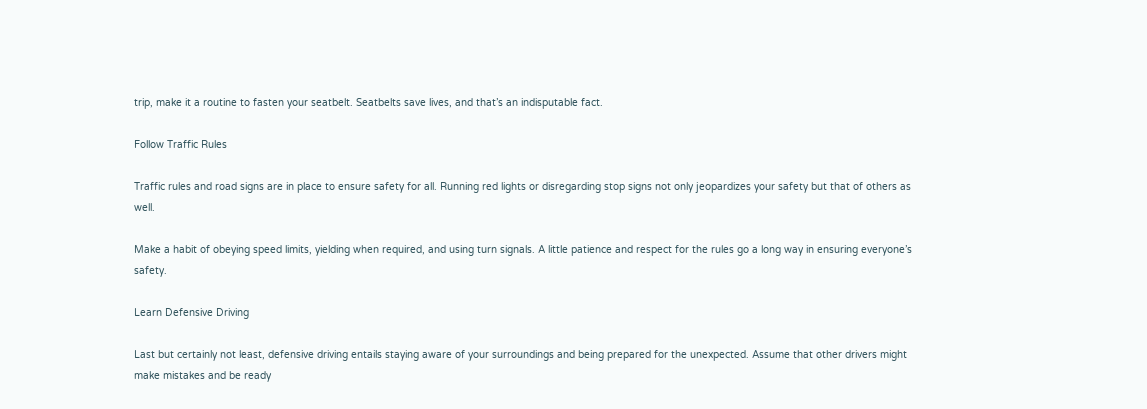trip, make it a routine to fasten your seatbelt. Seatbelts save lives, and that’s an indisputable fact.

Follow Traffic Rules

Traffic rules and road signs are in place to ensure safety for all. Running red lights or disregarding stop signs not only jeopardizes your safety but that of others as well.

Make a habit of obeying speed limits, yielding when required, and using turn signals. A little patience and respect for the rules go a long way in ensuring everyone’s safety.

Learn Defensive Driving

Last but certainly not least, defensive driving entails staying aware of your surroundings and being prepared for the unexpected. Assume that other drivers might make mistakes and be ready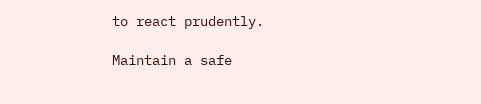to react prudently.

Maintain a safe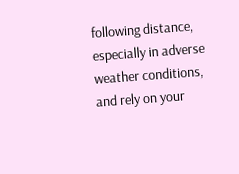following distance, especially in adverse weather conditions, and rely on your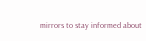mirrors to stay informed about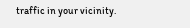traffic in your vicinity.